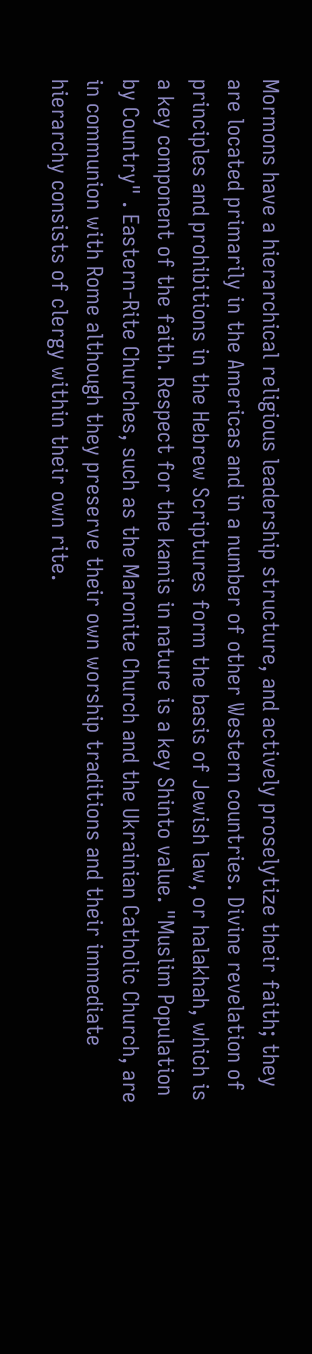Mormons have a hierarchical religious leadership structure, and actively proselytize their faith; they are located primarily in the Americas and in a number of other Western countries. Divine revelation of principles and prohibitions in the Hebrew Scriptures form the basis of Jewish law, or halakhah, which is a key component of the faith. Respect for the kamis in nature is a key Shinto value. "Muslim Population by Country" . Eastern-Rite Churches, such as the Maronite Church and the Ukrainian Catholic Church, are in communion with Rome although they preserve their own worship traditions and their immediate hierarchy consists of clergy within their own rite.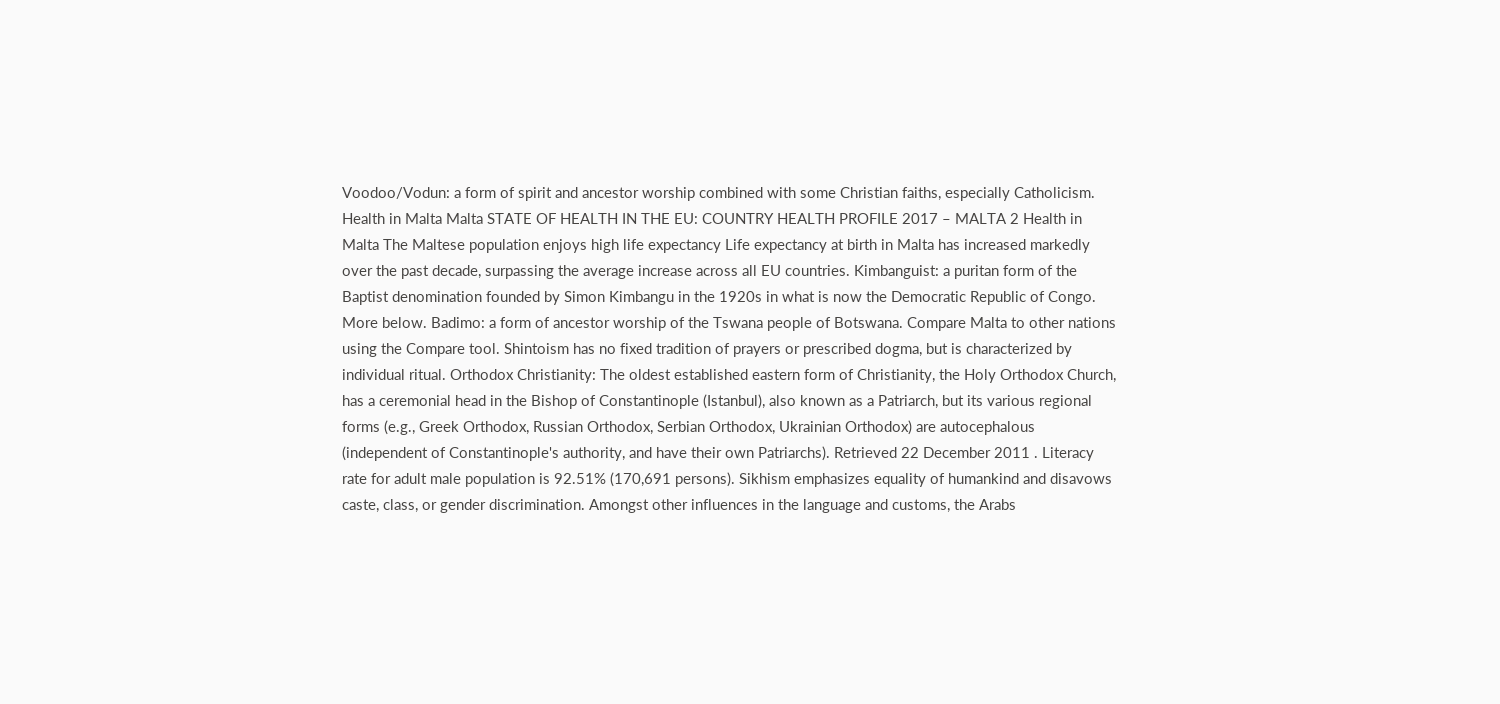Voodoo/Vodun: a form of spirit and ancestor worship combined with some Christian faiths, especially Catholicism. Health in Malta Malta STATE OF HEALTH IN THE EU: COUNTRY HEALTH PROFILE 2017 – MALTA 2 Health in Malta The Maltese population enjoys high life expectancy Life expectancy at birth in Malta has increased markedly over the past decade, surpassing the average increase across all EU countries. Kimbanguist: a puritan form of the Baptist denomination founded by Simon Kimbangu in the 1920s in what is now the Democratic Republic of Congo. More below. Badimo: a form of ancestor worship of the Tswana people of Botswana. Compare Malta to other nations using the Compare tool. Shintoism has no fixed tradition of prayers or prescribed dogma, but is characterized by individual ritual. Orthodox Christianity: The oldest established eastern form of Christianity, the Holy Orthodox Church, has a ceremonial head in the Bishop of Constantinople (Istanbul), also known as a Patriarch, but its various regional forms (e.g., Greek Orthodox, Russian Orthodox, Serbian Orthodox, Ukrainian Orthodox) are autocephalous (independent of Constantinople's authority, and have their own Patriarchs). Retrieved 22 December 2011 . Literacy rate for adult male population is 92.51% (170,691 persons). Sikhism emphasizes equality of humankind and disavows caste, class, or gender discrimination. Amongst other influences in the language and customs, the Arabs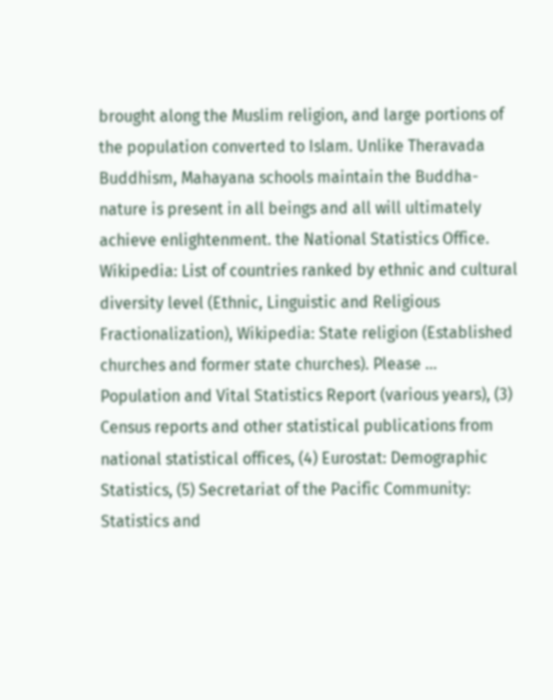brought along the Muslim religion, and large portions of the population converted to Islam. Unlike Theravada Buddhism, Mahayana schools maintain the Buddha-nature is present in all beings and all will ultimately achieve enlightenment. the National Statistics Office. Wikipedia: List of countries ranked by ethnic and cultural diversity level (Ethnic, Linguistic and Religious Fractionalization), Wikipedia: State religion (Established churches and former state churches). Please … Population and Vital Statistics Report (various years), (3) Census reports and other statistical publications from national statistical offices, (4) Eurostat: Demographic Statistics, (5) Secretariat of the Pacific Community: Statistics and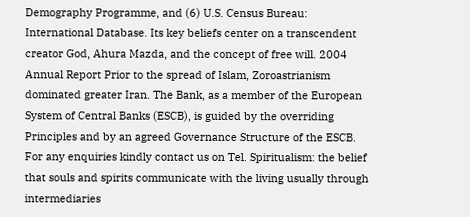Demography Programme, and (6) U.S. Census Bureau: International Database. Its key beliefs center on a transcendent creator God, Ahura Mazda, and the concept of free will. 2004 Annual Report Prior to the spread of Islam, Zoroastrianism dominated greater Iran. The Bank, as a member of the European System of Central Banks (ESCB), is guided by the overriding Principles and by an agreed Governance Structure of the ESCB. For any enquiries kindly contact us on Tel. Spiritualism: the belief that souls and spirits communicate with the living usually through intermediaries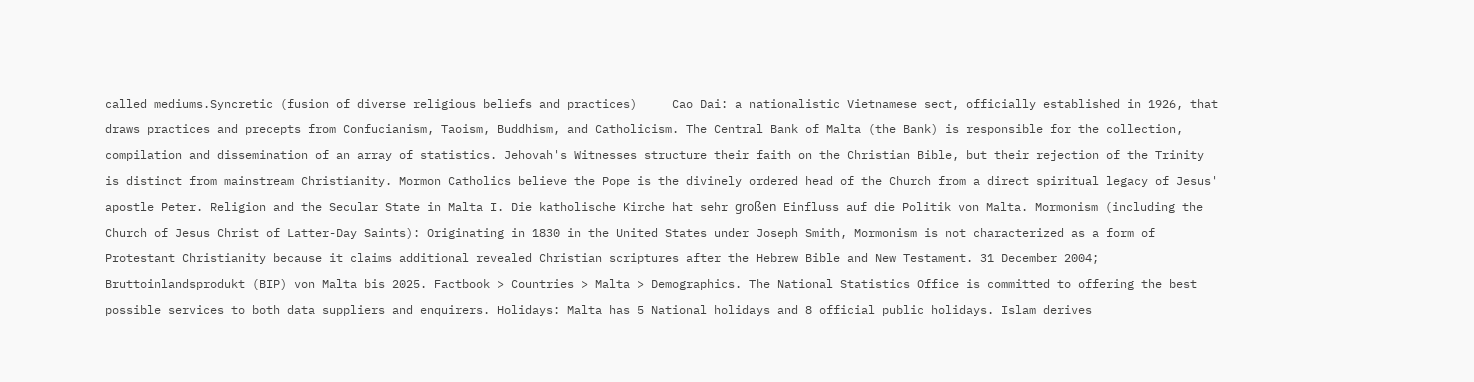called mediums.Syncretic (fusion of diverse religious beliefs and practices)     Cao Dai: a nationalistic Vietnamese sect, officially established in 1926, that draws practices and precepts from Confucianism, Taoism, Buddhism, and Catholicism. The Central Bank of Malta (the Bank) is responsible for the collection, compilation and dissemination of an array of statistics. Jehovah's Witnesses structure their faith on the Christian Bible, but their rejection of the Trinity is distinct from mainstream Christianity. Mormon Catholics believe the Pope is the divinely ordered head of the Church from a direct spiritual legacy of Jesus' apostle Peter. Religion and the Secular State in Malta I. Die katholische Kirche hat sehr großen Einfluss auf die Politik von Malta. Mormonism (including the Church of Jesus Christ of Latter-Day Saints): Originating in 1830 in the United States under Joseph Smith, Mormonism is not characterized as a form of Protestant Christianity because it claims additional revealed Christian scriptures after the Hebrew Bible and New Testament. 31 December 2004; Bruttoinlandsprodukt (BIP) von Malta bis 2025. Factbook > Countries > Malta > Demographics. The National Statistics Office is committed to offering the best possible services to both data suppliers and enquirers. Holidays: Malta has 5 National holidays and 8 official public holidays. Islam derives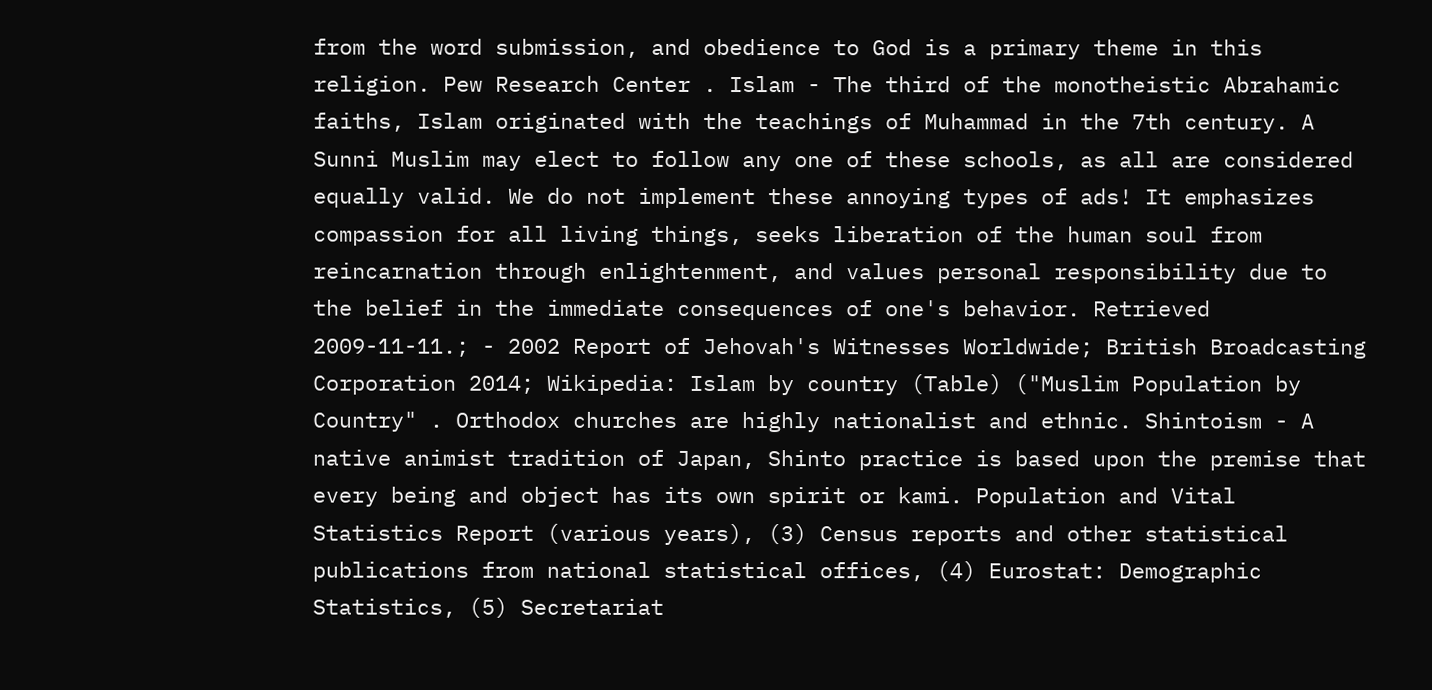from the word submission, and obedience to God is a primary theme in this religion. Pew Research Center . Islam - The third of the monotheistic Abrahamic faiths, Islam originated with the teachings of Muhammad in the 7th century. A Sunni Muslim may elect to follow any one of these schools, as all are considered equally valid. We do not implement these annoying types of ads! It emphasizes compassion for all living things, seeks liberation of the human soul from reincarnation through enlightenment, and values personal responsibility due to the belief in the immediate consequences of one's behavior. Retrieved 2009-11-11.; - 2002 Report of Jehovah's Witnesses Worldwide; British Broadcasting Corporation 2014; Wikipedia: Islam by country (Table) ("Muslim Population by Country" . Orthodox churches are highly nationalist and ethnic. Shintoism - A native animist tradition of Japan, Shinto practice is based upon the premise that every being and object has its own spirit or kami. Population and Vital Statistics Report (various years), (3) Census reports and other statistical publications from national statistical offices, (4) Eurostat: Demographic Statistics, (5) Secretariat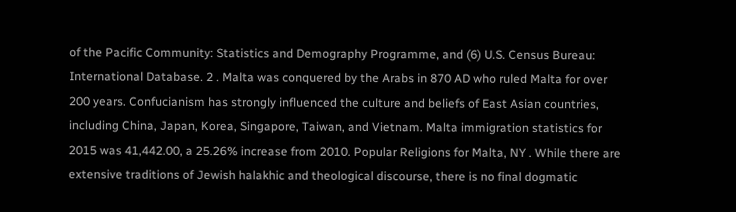of the Pacific Community: Statistics and Demography Programme, and (6) U.S. Census Bureau: International Database. 2 . Malta was conquered by the Arabs in 870 AD who ruled Malta for over 200 years. Confucianism has strongly influenced the culture and beliefs of East Asian countries, including China, Japan, Korea, Singapore, Taiwan, and Vietnam. Malta immigration statistics for 2015 was 41,442.00, a 25.26% increase from 2010. Popular Religions for Malta, NY . While there are extensive traditions of Jewish halakhic and theological discourse, there is no final dogmatic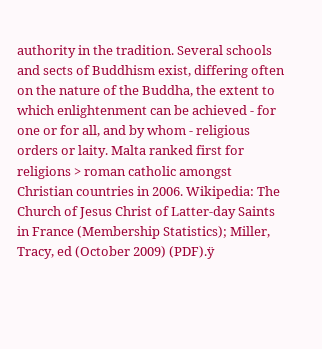authority in the tradition. Several schools and sects of Buddhism exist, differing often on the nature of the Buddha, the extent to which enlightenment can be achieved - for one or for all, and by whom - religious orders or laity. Malta ranked first for religions > roman catholic amongst Christian countries in 2006. Wikipedia: The Church of Jesus Christ of Latter-day Saints in France (Membership Statistics); Miller, Tracy, ed (October 2009) (PDF).ÿ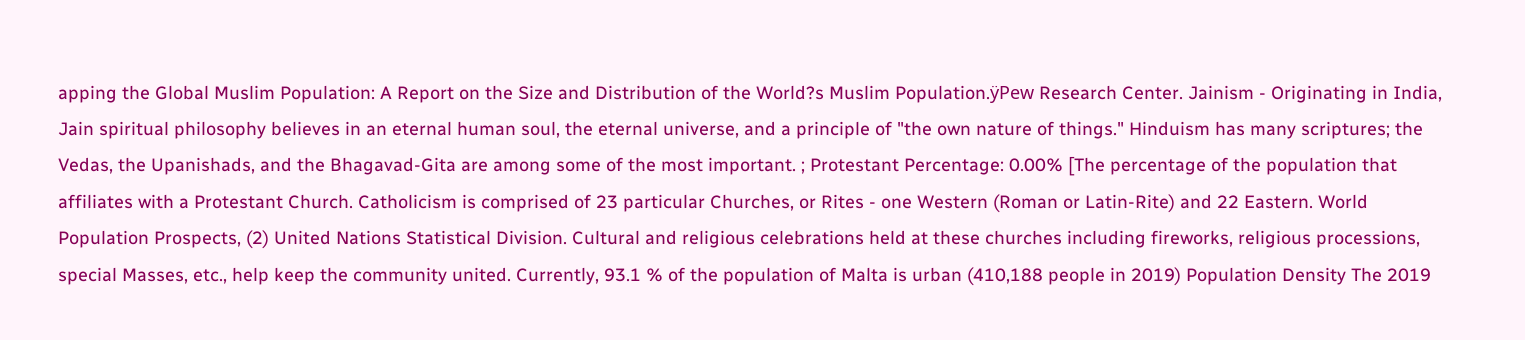apping the Global Muslim Population: A Report on the Size and Distribution of the World?s Muslim Population.ÿPew Research Center. Jainism - Originating in India, Jain spiritual philosophy believes in an eternal human soul, the eternal universe, and a principle of "the own nature of things." Hinduism has many scriptures; the Vedas, the Upanishads, and the Bhagavad-Gita are among some of the most important. ; Protestant Percentage: 0.00% [The percentage of the population that affiliates with a Protestant Church. Catholicism is comprised of 23 particular Churches, or Rites - one Western (Roman or Latin-Rite) and 22 Eastern. World Population Prospects, (2) United Nations Statistical Division. Cultural and religious celebrations held at these churches including fireworks, religious processions, special Masses, etc., help keep the community united. Currently, 93.1 % of the population of Malta is urban (410,188 people in 2019) Population Density The 2019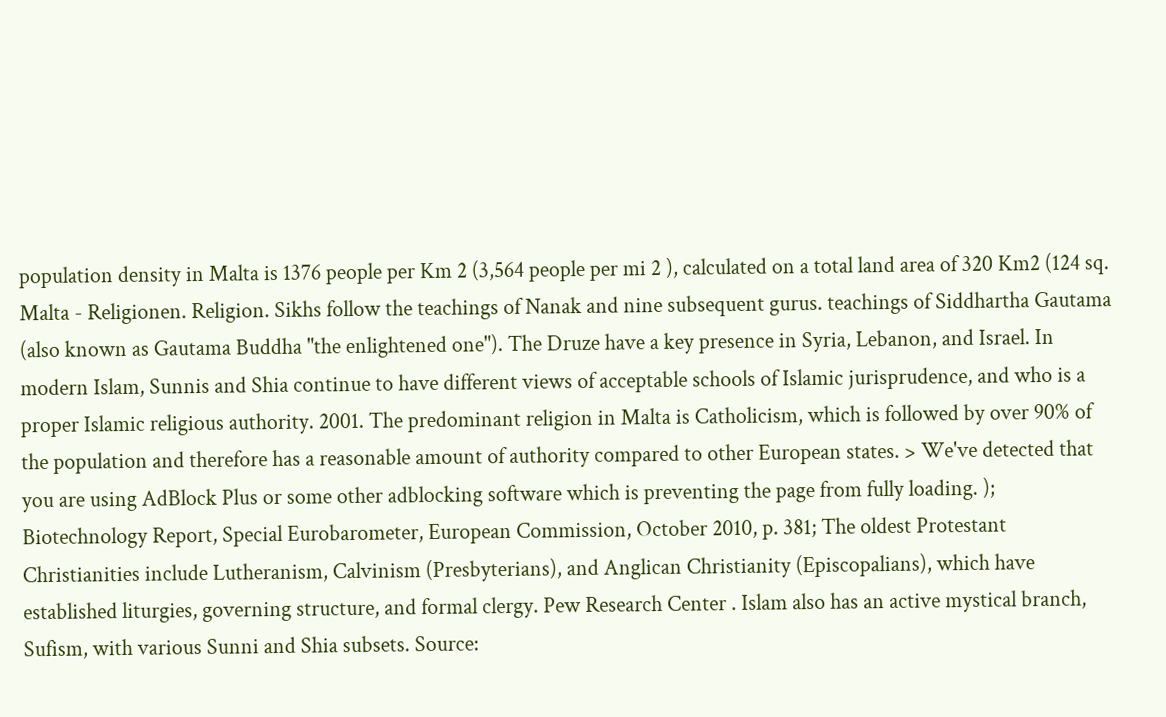population density in Malta is 1376 people per Km 2 (3,564 people per mi 2 ), calculated on a total land area of 320 Km2 (124 sq. Malta - Religionen. Religion. Sikhs follow the teachings of Nanak and nine subsequent gurus. teachings of Siddhartha Gautama (also known as Gautama Buddha "the enlightened one"). The Druze have a key presence in Syria, Lebanon, and Israel. In modern Islam, Sunnis and Shia continue to have different views of acceptable schools of Islamic jurisprudence, and who is a proper Islamic religious authority. 2001. The predominant religion in Malta is Catholicism, which is followed by over 90% of the population and therefore has a reasonable amount of authority compared to other European states. > We've detected that you are using AdBlock Plus or some other adblocking software which is preventing the page from fully loading. ); Biotechnology Report, Special Eurobarometer, European Commission, October 2010, p. 381; The oldest Protestant Christianities include Lutheranism, Calvinism (Presbyterians), and Anglican Christianity (Episcopalians), which have established liturgies, governing structure, and formal clergy. Pew Research Center . Islam also has an active mystical branch, Sufism, with various Sunni and Shia subsets. Source: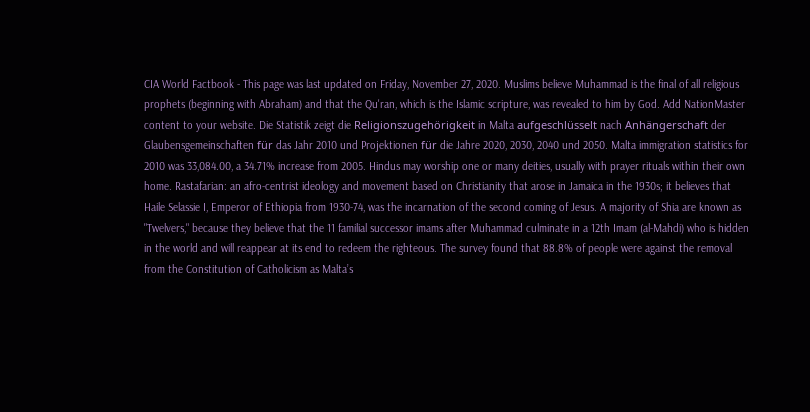CIA World Factbook - This page was last updated on Friday, November 27, 2020. Muslims believe Muhammad is the final of all religious prophets (beginning with Abraham) and that the Qu'ran, which is the Islamic scripture, was revealed to him by God. Add NationMaster content to your website. Die Statistik zeigt die Religionszugehörigkeit in Malta aufgeschlüsselt nach Anhängerschaft der Glaubensgemeinschaften für das Jahr 2010 und Projektionen für die Jahre 2020, 2030, 2040 und 2050. Malta immigration statistics for 2010 was 33,084.00, a 34.71% increase from 2005. Hindus may worship one or many deities, usually with prayer rituals within their own home. Rastafarian: an afro-centrist ideology and movement based on Christianity that arose in Jamaica in the 1930s; it believes that Haile Selassie I, Emperor of Ethiopia from 1930-74, was the incarnation of the second coming of Jesus. A majority of Shia are known as "Twelvers," because they believe that the 11 familial successor imams after Muhammad culminate in a 12th Imam (al-Mahdi) who is hidden in the world and will reappear at its end to redeem the righteous. The survey found that 88.8% of people were against the removal from the Constitution of Catholicism as Malta’s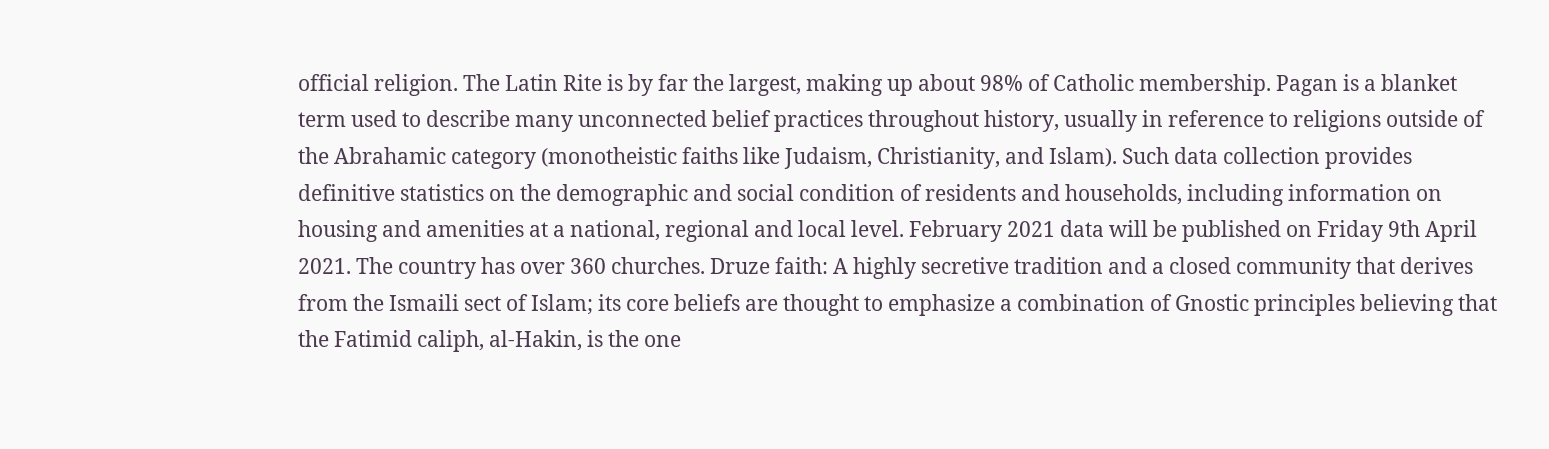official religion. The Latin Rite is by far the largest, making up about 98% of Catholic membership. Pagan is a blanket term used to describe many unconnected belief practices throughout history, usually in reference to religions outside of the Abrahamic category (monotheistic faiths like Judaism, Christianity, and Islam). Such data collection provides definitive statistics on the demographic and social condition of residents and households, including information on housing and amenities at a national, regional and local level. February 2021 data will be published on Friday 9th April 2021. The country has over 360 churches. Druze faith: A highly secretive tradition and a closed community that derives from the Ismaili sect of Islam; its core beliefs are thought to emphasize a combination of Gnostic principles believing that the Fatimid caliph, al-Hakin, is the one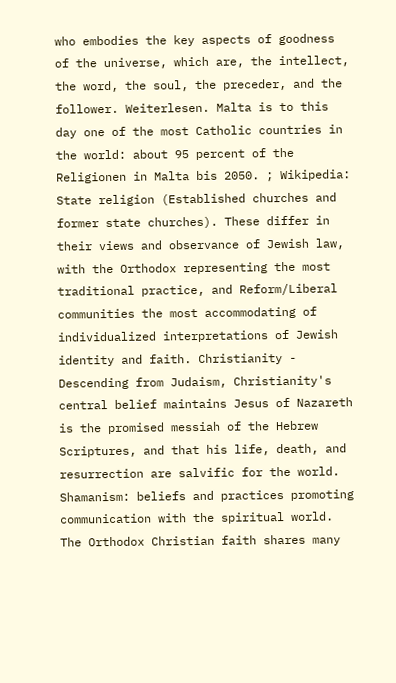who embodies the key aspects of goodness of the universe, which are, the intellect, the word, the soul, the preceder, and the follower. Weiterlesen. Malta is to this day one of the most Catholic countries in the world: about 95 percent of the Religionen in Malta bis 2050. ; Wikipedia: State religion (Established churches and former state churches). These differ in their views and observance of Jewish law, with the Orthodox representing the most traditional practice, and Reform/Liberal communities the most accommodating of individualized interpretations of Jewish identity and faith. Christianity - Descending from Judaism, Christianity's central belief maintains Jesus of Nazareth is the promised messiah of the Hebrew Scriptures, and that his life, death, and resurrection are salvific for the world. Shamanism: beliefs and practices promoting communication with the spiritual world. The Orthodox Christian faith shares many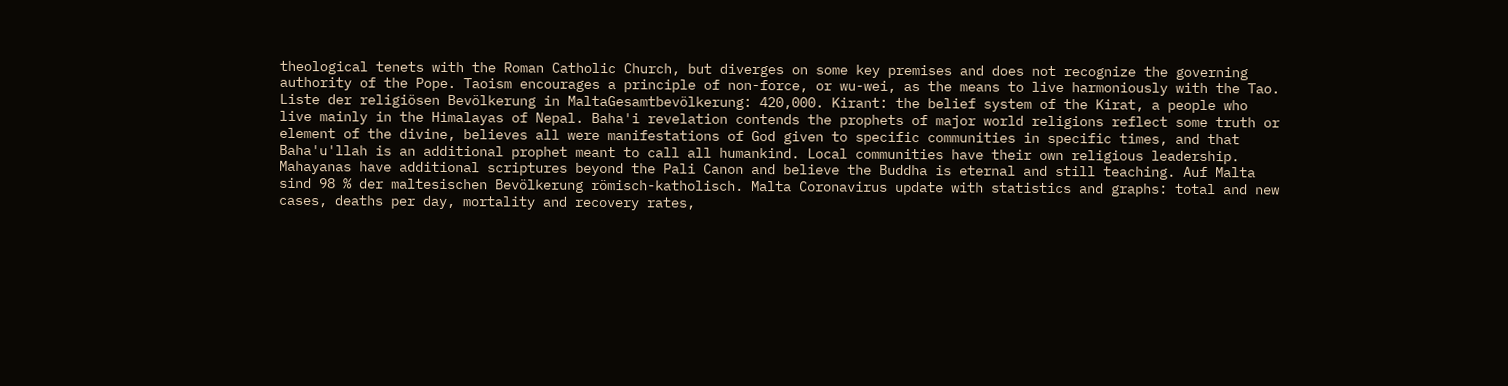theological tenets with the Roman Catholic Church, but diverges on some key premises and does not recognize the governing authority of the Pope. Taoism encourages a principle of non-force, or wu-wei, as the means to live harmoniously with the Tao. Liste der religiösen Bevölkerung in MaltaGesamtbevölkerung: 420,000. Kirant: the belief system of the Kirat, a people who live mainly in the Himalayas of Nepal. Baha'i revelation contends the prophets of major world religions reflect some truth or element of the divine, believes all were manifestations of God given to specific communities in specific times, and that Baha'u'llah is an additional prophet meant to call all humankind. Local communities have their own religious leadership. Mahayanas have additional scriptures beyond the Pali Canon and believe the Buddha is eternal and still teaching. Auf Malta sind 98 % der maltesischen Bevölkerung römisch-katholisch. Malta Coronavirus update with statistics and graphs: total and new cases, deaths per day, mortality and recovery rates,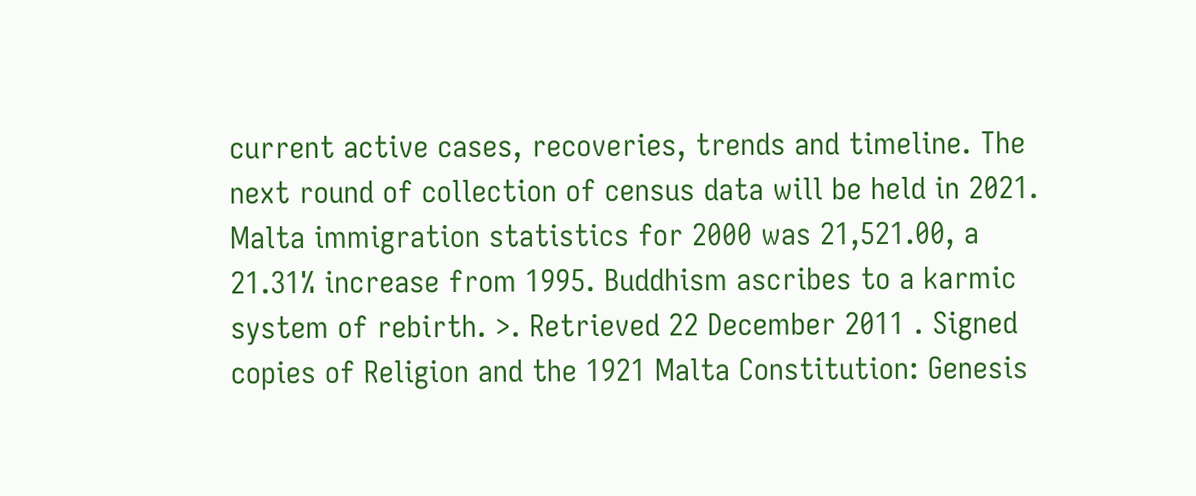current active cases, recoveries, trends and timeline. The next round of collection of census data will be held in 2021. Malta immigration statistics for 2000 was 21,521.00, a 21.31% increase from 1995. Buddhism ascribes to a karmic system of rebirth. >. Retrieved 22 December 2011 . Signed copies of Religion and the 1921 Malta Constitution: Genesis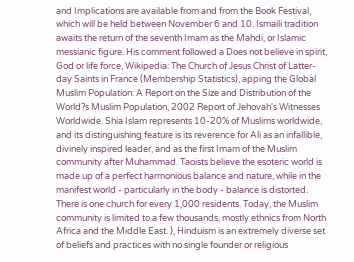and Implications are available from and from the Book Festival, which will be held between November 6 and 10. Ismaili tradition awaits the return of the seventh Imam as the Mahdi, or Islamic messianic figure. His comment followed a Does not believe in spirit, God or life force, Wikipedia: The Church of Jesus Christ of Latter-day Saints in France (Membership Statistics), apping the Global Muslim Population: A Report on the Size and Distribution of the World?s Muslim Population, 2002 Report of Jehovah's Witnesses Worldwide. Shia Islam represents 10-20% of Muslims worldwide, and its distinguishing feature is its reverence for Ali as an infallible, divinely inspired leader, and as the first Imam of the Muslim community after Muhammad. Taoists believe the esoteric world is made up of a perfect harmonious balance and nature, while in the manifest world - particularly in the body - balance is distorted. There is one church for every 1,000 residents. Today, the Muslim community is limited to a few thousands, mostly ethnics from North Africa and the Middle East. ), Hinduism is an extremely diverse set of beliefs and practices with no single founder or religious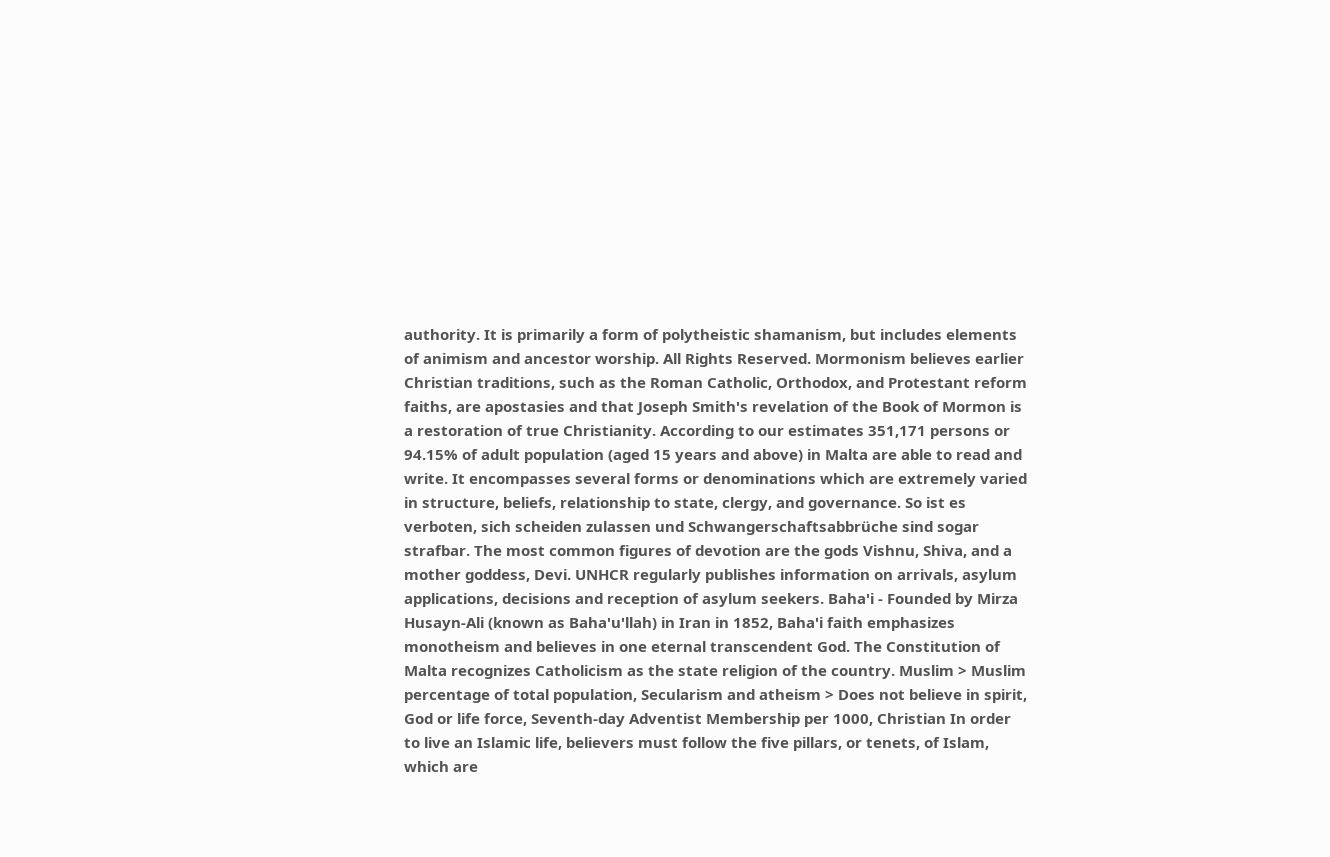authority. It is primarily a form of polytheistic shamanism, but includes elements of animism and ancestor worship. All Rights Reserved. Mormonism believes earlier Christian traditions, such as the Roman Catholic, Orthodox, and Protestant reform faiths, are apostasies and that Joseph Smith's revelation of the Book of Mormon is a restoration of true Christianity. According to our estimates 351,171 persons or 94.15% of adult population (aged 15 years and above) in Malta are able to read and write. It encompasses several forms or denominations which are extremely varied in structure, beliefs, relationship to state, clergy, and governance. So ist es verboten, sich scheiden zulassen und Schwangerschaftsabbrüche sind sogar strafbar. The most common figures of devotion are the gods Vishnu, Shiva, and a mother goddess, Devi. UNHCR regularly publishes information on arrivals, asylum applications, decisions and reception of asylum seekers. Baha'i - Founded by Mirza Husayn-Ali (known as Baha'u'llah) in Iran in 1852, Baha'i faith emphasizes monotheism and believes in one eternal transcendent God. The Constitution of Malta recognizes Catholicism as the state religion of the country. Muslim > Muslim percentage of total population, Secularism and atheism > Does not believe in spirit, God or life force, Seventh-day Adventist Membership per 1000, Christian In order to live an Islamic life, believers must follow the five pillars, or tenets, of Islam, which are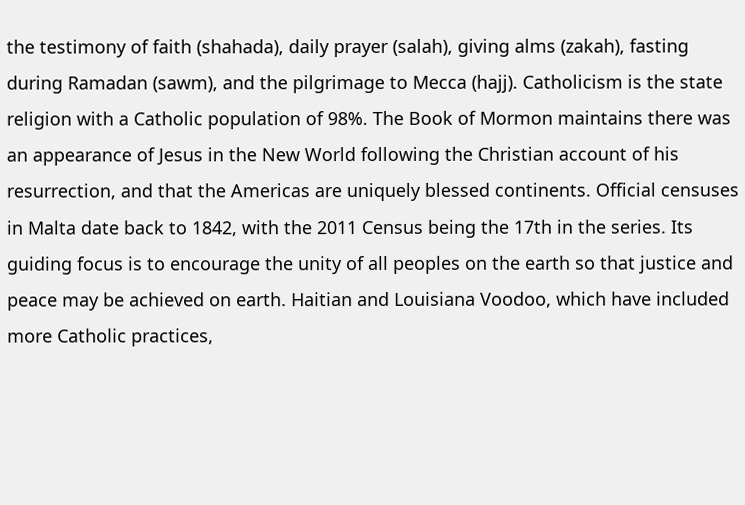the testimony of faith (shahada), daily prayer (salah), giving alms (zakah), fasting during Ramadan (sawm), and the pilgrimage to Mecca (hajj). Catholicism is the state religion with a Catholic population of 98%. The Book of Mormon maintains there was an appearance of Jesus in the New World following the Christian account of his resurrection, and that the Americas are uniquely blessed continents. Official censuses in Malta date back to 1842, with the 2011 Census being the 17th in the series. Its guiding focus is to encourage the unity of all peoples on the earth so that justice and peace may be achieved on earth. Haitian and Louisiana Voodoo, which have included more Catholic practices,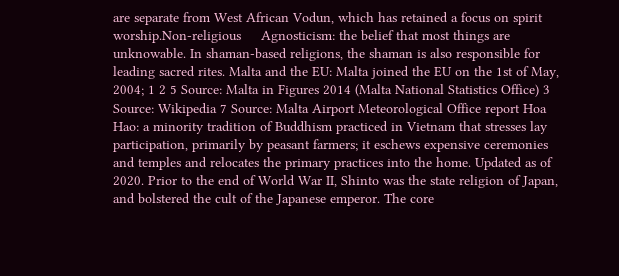are separate from West African Vodun, which has retained a focus on spirit worship.Non-religious     Agnosticism: the belief that most things are unknowable. In shaman-based religions, the shaman is also responsible for leading sacred rites. Malta and the EU: Malta joined the EU on the 1st of May, 2004; 1 2 5 Source: Malta in Figures 2014 (Malta National Statistics Office) 3 Source: Wikipedia 7 Source: Malta Airport Meteorological Office report Hoa Hao: a minority tradition of Buddhism practiced in Vietnam that stresses lay participation, primarily by peasant farmers; it eschews expensive ceremonies and temples and relocates the primary practices into the home. Updated as of 2020. Prior to the end of World War II, Shinto was the state religion of Japan, and bolstered the cult of the Japanese emperor. The core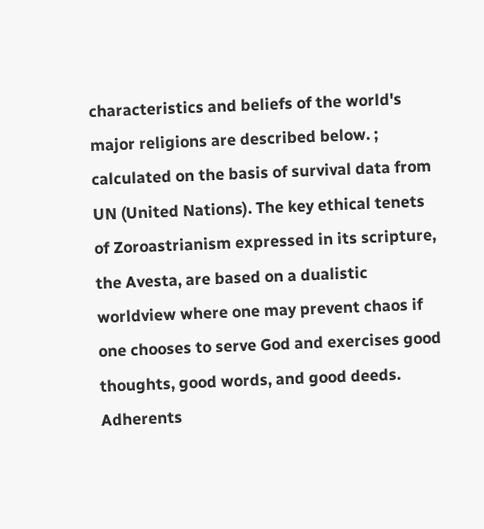characteristics and beliefs of the world's major religions are described below. ; calculated on the basis of survival data from UN (United Nations). The key ethical tenets of Zoroastrianism expressed in its scripture, the Avesta, are based on a dualistic worldview where one may prevent chaos if one chooses to serve God and exercises good thoughts, good words, and good deeds. Adherents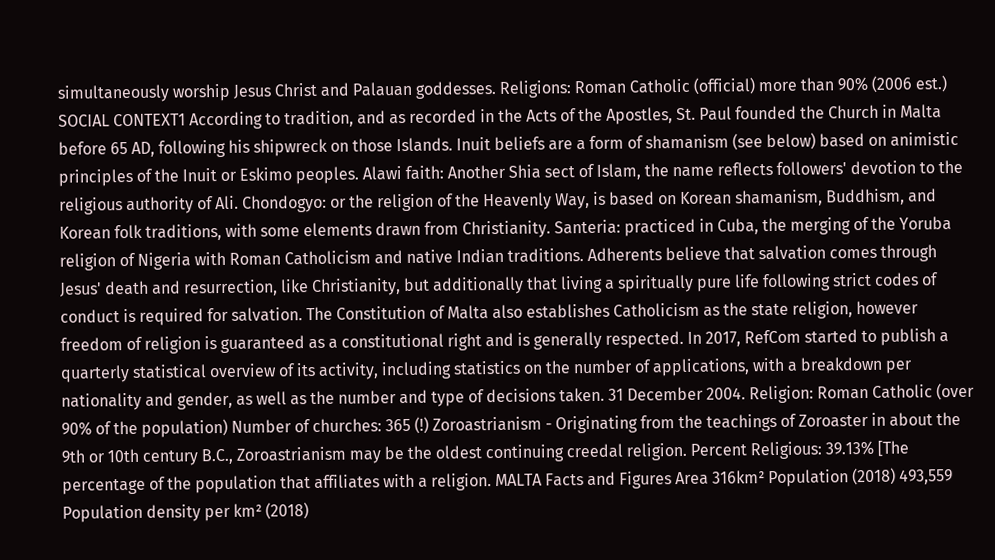simultaneously worship Jesus Christ and Palauan goddesses. Religions: Roman Catholic (official) more than 90% (2006 est.) SOCIAL CONTEXT1 According to tradition, and as recorded in the Acts of the Apostles, St. Paul founded the Church in Malta before 65 AD, following his shipwreck on those Islands. Inuit beliefs are a form of shamanism (see below) based on animistic principles of the Inuit or Eskimo peoples. Alawi faith: Another Shia sect of Islam, the name reflects followers' devotion to the religious authority of Ali. Chondogyo: or the religion of the Heavenly Way, is based on Korean shamanism, Buddhism, and Korean folk traditions, with some elements drawn from Christianity. Santeria: practiced in Cuba, the merging of the Yoruba religion of Nigeria with Roman Catholicism and native Indian traditions. Adherents believe that salvation comes through Jesus' death and resurrection, like Christianity, but additionally that living a spiritually pure life following strict codes of conduct is required for salvation. The Constitution of Malta also establishes Catholicism as the state religion, however freedom of religion is guaranteed as a constitutional right and is generally respected. In 2017, RefCom started to publish a quarterly statistical overview of its activity, including statistics on the number of applications, with a breakdown per nationality and gender, as well as the number and type of decisions taken. 31 December 2004. Religion: Roman Catholic (over 90% of the population) Number of churches: 365 (!) Zoroastrianism - Originating from the teachings of Zoroaster in about the 9th or 10th century B.C., Zoroastrianism may be the oldest continuing creedal religion. Percent Religious: 39.13% [The percentage of the population that affiliates with a religion. MALTA Facts and Figures Area 316km² Population (2018) 493,559 Population density per km² (2018)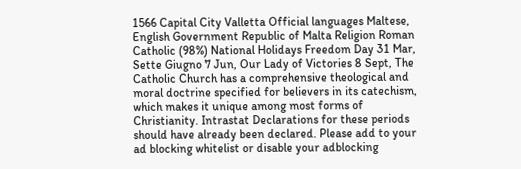1566 Capital City Valletta Official languages Maltese, English Government Republic of Malta Religion Roman Catholic (98%) National Holidays Freedom Day 31 Mar, Sette Giugno 7 Jun, Our Lady of Victories 8 Sept, The Catholic Church has a comprehensive theological and moral doctrine specified for believers in its catechism, which makes it unique among most forms of Christianity. Intrastat Declarations for these periods should have already been declared. Please add to your ad blocking whitelist or disable your adblocking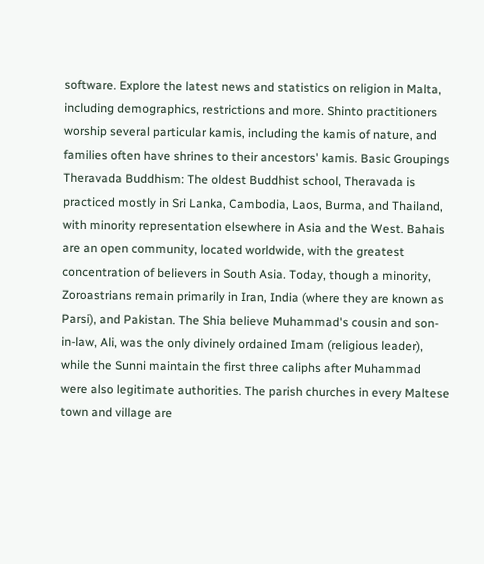software. Explore the latest news and statistics on religion in Malta, including demographics, restrictions and more. Shinto practitioners worship several particular kamis, including the kamis of nature, and families often have shrines to their ancestors' kamis. Basic Groupings    Theravada Buddhism: The oldest Buddhist school, Theravada is practiced mostly in Sri Lanka, Cambodia, Laos, Burma, and Thailand, with minority representation elsewhere in Asia and the West. Bahais are an open community, located worldwide, with the greatest concentration of believers in South Asia. Today, though a minority, Zoroastrians remain primarily in Iran, India (where they are known as Parsi), and Pakistan. The Shia believe Muhammad's cousin and son-in-law, Ali, was the only divinely ordained Imam (religious leader), while the Sunni maintain the first three caliphs after Muhammad were also legitimate authorities. The parish churches in every Maltese town and village are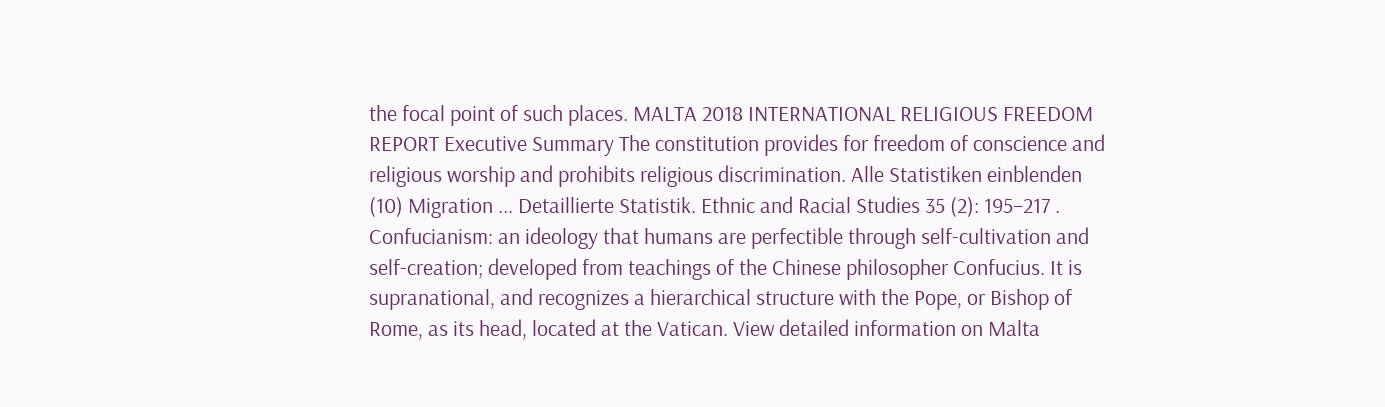the focal point of such places. MALTA 2018 INTERNATIONAL RELIGIOUS FREEDOM REPORT Executive Summary The constitution provides for freedom of conscience and religious worship and prohibits religious discrimination. Alle Statistiken einblenden (10) Migration ... Detaillierte Statistik. Ethnic and Racial Studies 35 (2): 195–217 . Confucianism: an ideology that humans are perfectible through self-cultivation and self-creation; developed from teachings of the Chinese philosopher Confucius. It is supranational, and recognizes a hierarchical structure with the Pope, or Bishop of Rome, as its head, located at the Vatican. View detailed information on Malta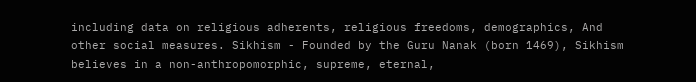including data on religious adherents, religious freedoms, demographics, And other social measures. Sikhism - Founded by the Guru Nanak (born 1469), Sikhism believes in a non-anthropomorphic, supreme, eternal,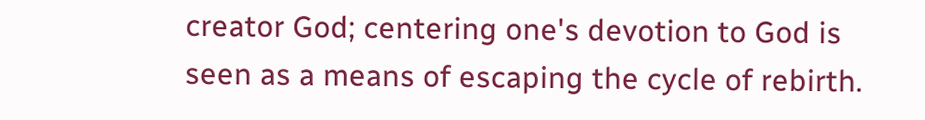creator God; centering one's devotion to God is seen as a means of escaping the cycle of rebirth.